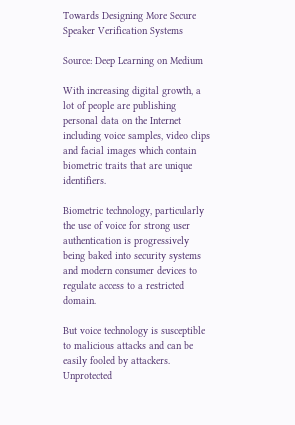Towards Designing More Secure Speaker Verification Systems

Source: Deep Learning on Medium

With increasing digital growth, a lot of people are publishing personal data on the Internet including voice samples, video clips and facial images which contain biometric traits that are unique identifiers.

Biometric technology, particularly the use of voice for strong user authentication is progressively being baked into security systems and modern consumer devices to regulate access to a restricted domain.

But voice technology is susceptible to malicious attacks and can be easily fooled by attackers. Unprotected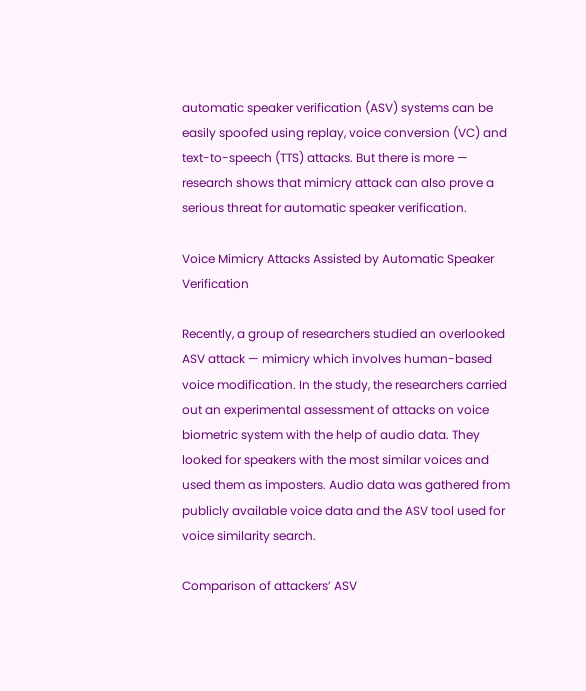automatic speaker verification (ASV) systems can be easily spoofed using replay, voice conversion (VC) and text-to-speech (TTS) attacks. But there is more — research shows that mimicry attack can also prove a serious threat for automatic speaker verification.

Voice Mimicry Attacks Assisted by Automatic Speaker Verification

Recently, a group of researchers studied an overlooked ASV attack — mimicry which involves human-based voice modification. In the study, the researchers carried out an experimental assessment of attacks on voice biometric system with the help of audio data. They looked for speakers with the most similar voices and used them as imposters. Audio data was gathered from publicly available voice data and the ASV tool used for voice similarity search.

Comparison of attackers’ ASV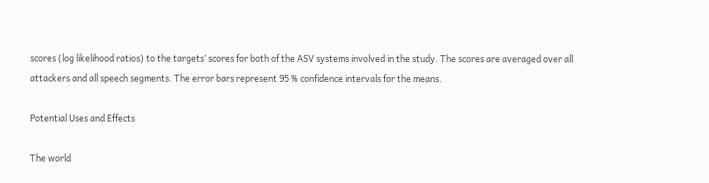scores (log likelihood ratios) to the targets’ scores for both of the ASV systems involved in the study. The scores are averaged over all attackers and all speech segments. The error bars represent 95 % confidence intervals for the means.

Potential Uses and Effects

The world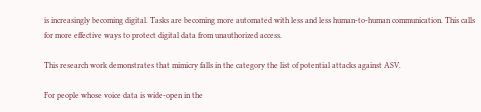is increasingly becoming digital. Tasks are becoming more automated with less and less human-to-human communication. This calls for more effective ways to protect digital data from unauthorized access.

This research work demonstrates that mimicry falls in the category the list of potential attacks against ASV.

For people whose voice data is wide-open in the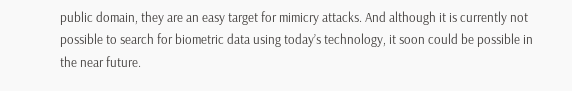public domain, they are an easy target for mimicry attacks. And although it is currently not possible to search for biometric data using today’s technology, it soon could be possible in the near future.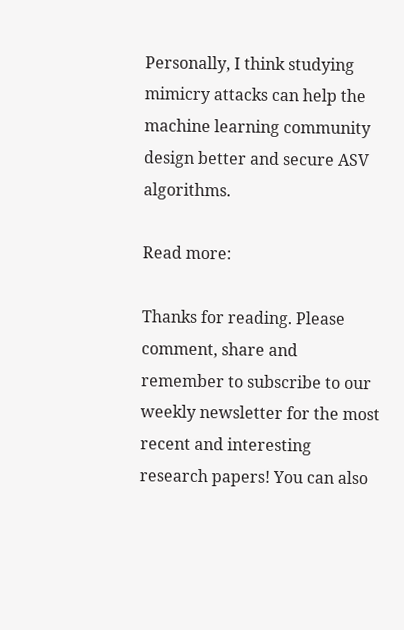Personally, I think studying mimicry attacks can help the machine learning community design better and secure ASV algorithms.

Read more:

Thanks for reading. Please comment, share and remember to subscribe to our weekly newsletter for the most recent and interesting research papers! You can also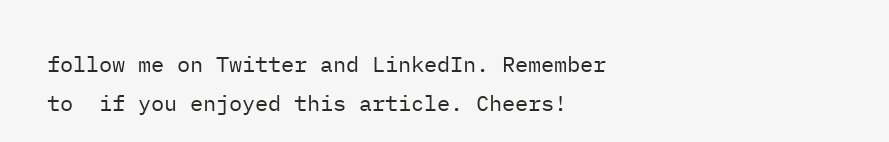follow me on Twitter and LinkedIn. Remember to  if you enjoyed this article. Cheers!